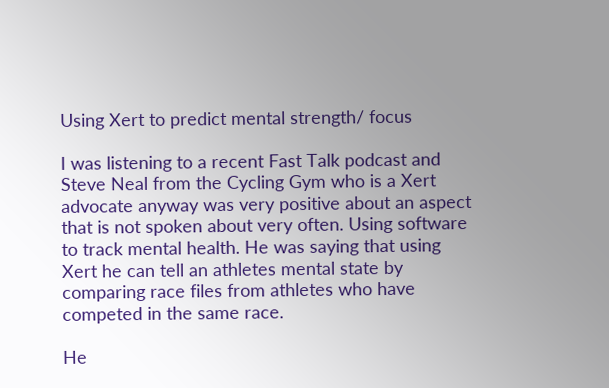Using Xert to predict mental strength/ focus

I was listening to a recent Fast Talk podcast and Steve Neal from the Cycling Gym who is a Xert advocate anyway was very positive about an aspect that is not spoken about very often. Using software to track mental health. He was saying that using Xert he can tell an athletes mental state by comparing race files from athletes who have competed in the same race.

He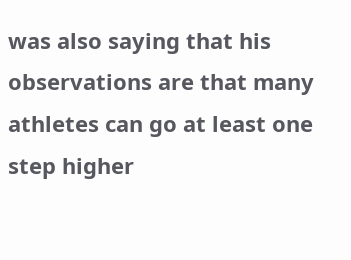was also saying that his observations are that many athletes can go at least one step higher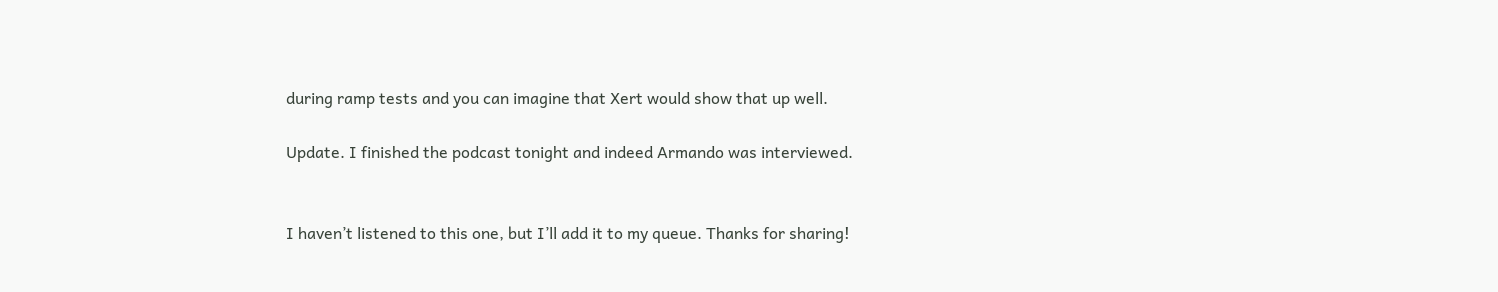during ramp tests and you can imagine that Xert would show that up well.

Update. I finished the podcast tonight and indeed Armando was interviewed.


I haven’t listened to this one, but I’ll add it to my queue. Thanks for sharing!